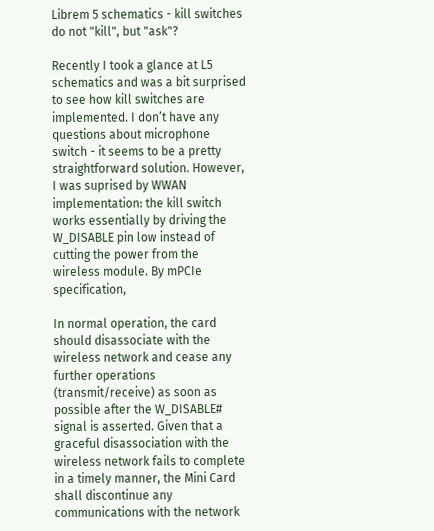Librem 5 schematics - kill switches do not "kill", but "ask"?

Recently I took a glance at L5 schematics and was a bit surprised to see how kill switches are implemented. I don’t have any questions about microphone switch - it seems to be a pretty straightforward solution. However, I was suprised by WWAN implementation: the kill switch works essentially by driving the W_DISABLE pin low instead of cutting the power from the wireless module. By mPCIe specification,

In normal operation, the card should disassociate with the wireless network and cease any further operations (transmit/receive) as soon as possible after the W_DISABLE# signal is asserted. Given that a graceful disassociation with the wireless network fails to complete in a timely manner, the Mini Card shall discontinue any communications with the network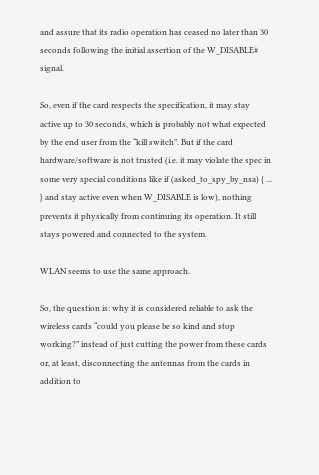and assure that its radio operation has ceased no later than 30 seconds following the initial assertion of the W_DISABLE# signal.

So, even if the card respects the specification, it may stay active up to 30 seconds, which is probably not what expected by the end user from the “kill switch”. But if the card hardware/software is not trusted (i.e. it may violate the spec in some very special conditions like if (asked_to_spy_by_nsa) { ... } and stay active even when W_DISABLE is low), nothing prevents it physically from continuing its operation. It still stays powered and connected to the system.

WLAN seems to use the same approach.

So, the question is: why it is considered reliable to ask the wireless cards “could you please be so kind and stop working?” instead of just cutting the power from these cards or, at least, disconnecting the antennas from the cards in addition to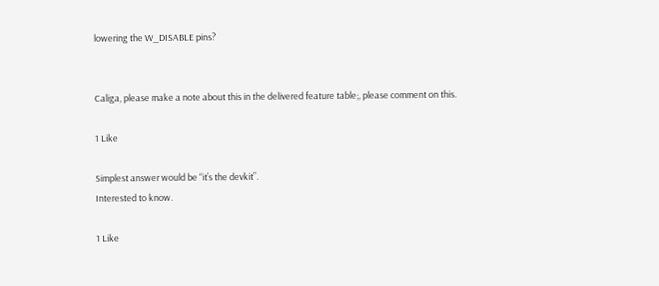lowering the W_DISABLE pins?


Caliga, please make a note about this in the delivered feature table;, please comment on this.

1 Like

Simplest answer would be “it’s the devkit”.
Interested to know.

1 Like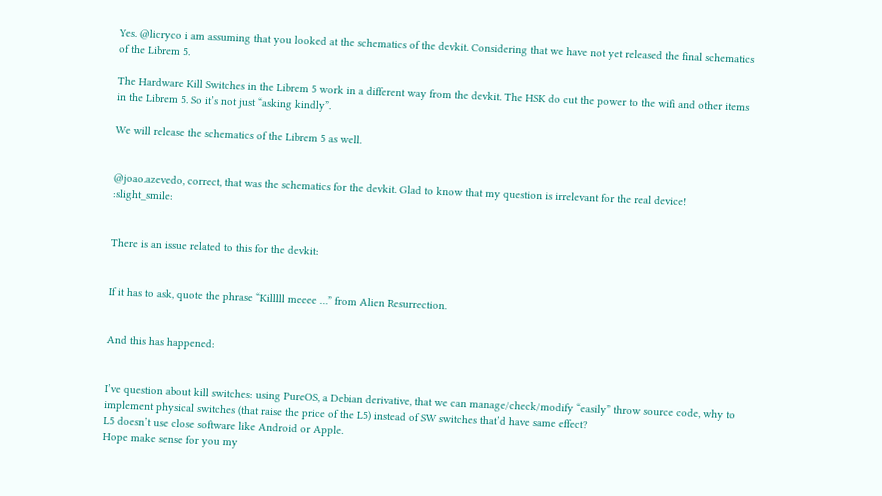Yes. @licryco i am assuming that you looked at the schematics of the devkit. Considering that we have not yet released the final schematics of the Librem 5.

The Hardware Kill Switches in the Librem 5 work in a different way from the devkit. The HSK do cut the power to the wifi and other items in the Librem 5. So it’s not just “asking kindly”.

We will release the schematics of the Librem 5 as well.


@joao.azevedo, correct, that was the schematics for the devkit. Glad to know that my question is irrelevant for the real device! :slight_smile:


There is an issue related to this for the devkit:


If it has to ask, quote the phrase “Killlll meeee …” from Alien Resurrection.


And this has happened:


I’ve question about kill switches: using PureOS, a Debian derivative, that we can manage/check/modify “easily” throw source code, why to implement physical switches (that raise the price of the L5) instead of SW switches that’d have same effect?
L5 doesn’t use close software like Android or Apple.
Hope make sense for you my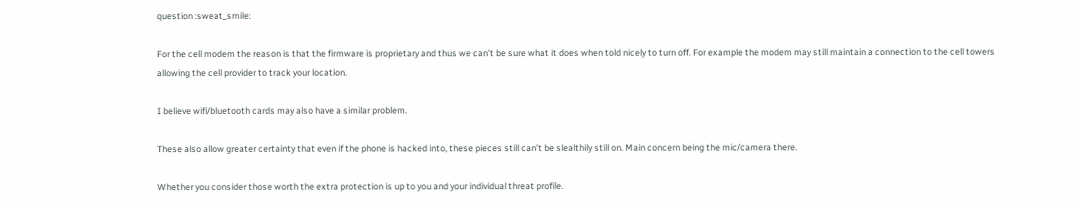question :sweat_smile:

For the cell modem the reason is that the firmware is proprietary and thus we can’t be sure what it does when told nicely to turn off. For example the modem may still maintain a connection to the cell towers allowing the cell provider to track your location.

I believe wifi/bluetooth cards may also have a similar problem.

These also allow greater certainty that even if the phone is hacked into, these pieces still can’t be slealthily still on. Main concern being the mic/camera there.

Whether you consider those worth the extra protection is up to you and your individual threat profile.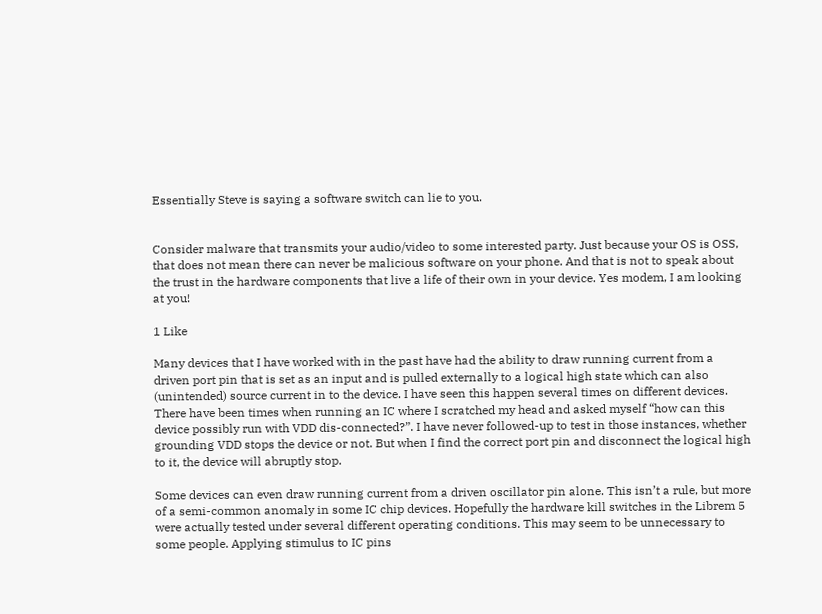Essentially Steve is saying a software switch can lie to you.


Consider malware that transmits your audio/video to some interested party. Just because your OS is OSS, that does not mean there can never be malicious software on your phone. And that is not to speak about the trust in the hardware components that live a life of their own in your device. Yes modem, I am looking at you!

1 Like

Many devices that I have worked with in the past have had the ability to draw running current from a driven port pin that is set as an input and is pulled externally to a logical high state which can also (unintended) source current in to the device. I have seen this happen several times on different devices. There have been times when running an IC where I scratched my head and asked myself “how can this device possibly run with VDD dis-connected?”. I have never followed-up to test in those instances, whether grounding VDD stops the device or not. But when I find the correct port pin and disconnect the logical high to it, the device will abruptly stop.

Some devices can even draw running current from a driven oscillator pin alone. This isn’t a rule, but more of a semi-common anomaly in some IC chip devices. Hopefully the hardware kill switches in the Librem 5 were actually tested under several different operating conditions. This may seem to be unnecessary to some people. Applying stimulus to IC pins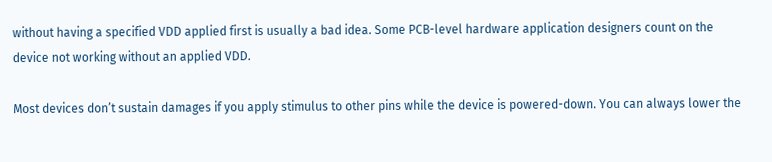without having a specified VDD applied first is usually a bad idea. Some PCB-level hardware application designers count on the device not working without an applied VDD.

Most devices don’t sustain damages if you apply stimulus to other pins while the device is powered-down. You can always lower the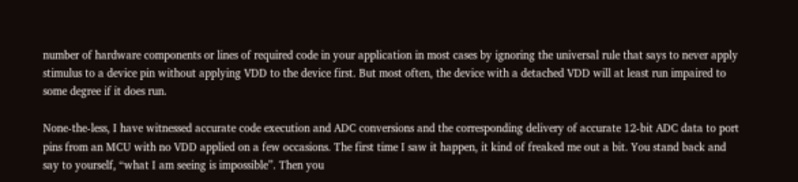number of hardware components or lines of required code in your application in most cases by ignoring the universal rule that says to never apply stimulus to a device pin without applying VDD to the device first. But most often, the device with a detached VDD will at least run impaired to some degree if it does run.

None-the-less, I have witnessed accurate code execution and ADC conversions and the corresponding delivery of accurate 12-bit ADC data to port pins from an MCU with no VDD applied on a few occasions. The first time I saw it happen, it kind of freaked me out a bit. You stand back and say to yourself, “what I am seeing is impossible”. Then you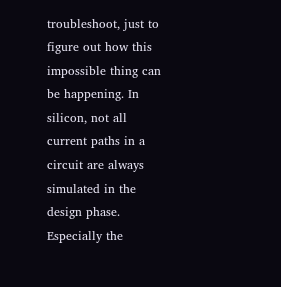troubleshoot, just to figure out how this impossible thing can be happening. In silicon, not all current paths in a circuit are always simulated in the design phase. Especially the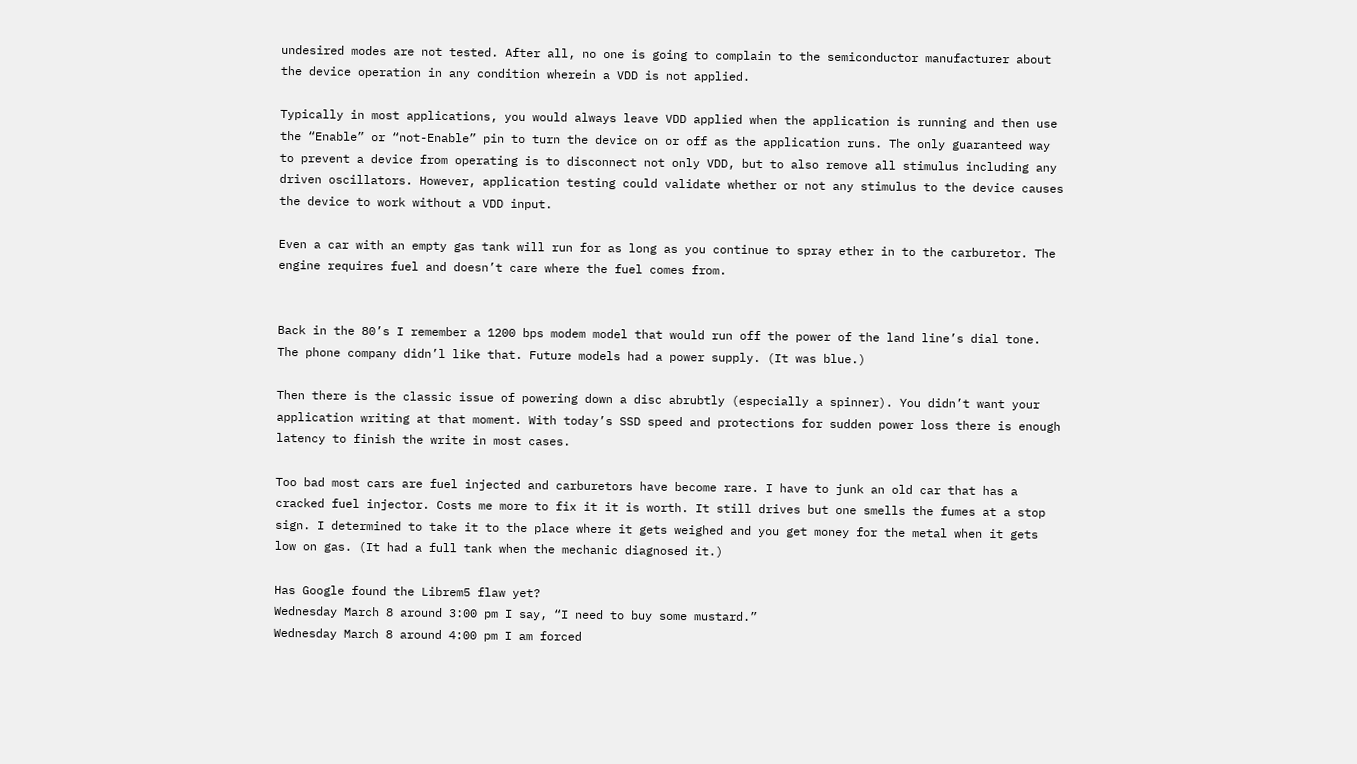undesired modes are not tested. After all, no one is going to complain to the semiconductor manufacturer about the device operation in any condition wherein a VDD is not applied.

Typically in most applications, you would always leave VDD applied when the application is running and then use the “Enable” or “not-Enable” pin to turn the device on or off as the application runs. The only guaranteed way to prevent a device from operating is to disconnect not only VDD, but to also remove all stimulus including any driven oscillators. However, application testing could validate whether or not any stimulus to the device causes the device to work without a VDD input.

Even a car with an empty gas tank will run for as long as you continue to spray ether in to the carburetor. The engine requires fuel and doesn’t care where the fuel comes from.


Back in the 80’s I remember a 1200 bps modem model that would run off the power of the land line’s dial tone. The phone company didn’l like that. Future models had a power supply. (It was blue.)

Then there is the classic issue of powering down a disc abrubtly (especially a spinner). You didn’t want your application writing at that moment. With today’s SSD speed and protections for sudden power loss there is enough latency to finish the write in most cases.

Too bad most cars are fuel injected and carburetors have become rare. I have to junk an old car that has a cracked fuel injector. Costs me more to fix it it is worth. It still drives but one smells the fumes at a stop sign. I determined to take it to the place where it gets weighed and you get money for the metal when it gets low on gas. (It had a full tank when the mechanic diagnosed it.)

Has Google found the Librem5 flaw yet?
Wednesday March 8 around 3:00 pm I say, “I need to buy some mustard.”
Wednesday March 8 around 4:00 pm I am forced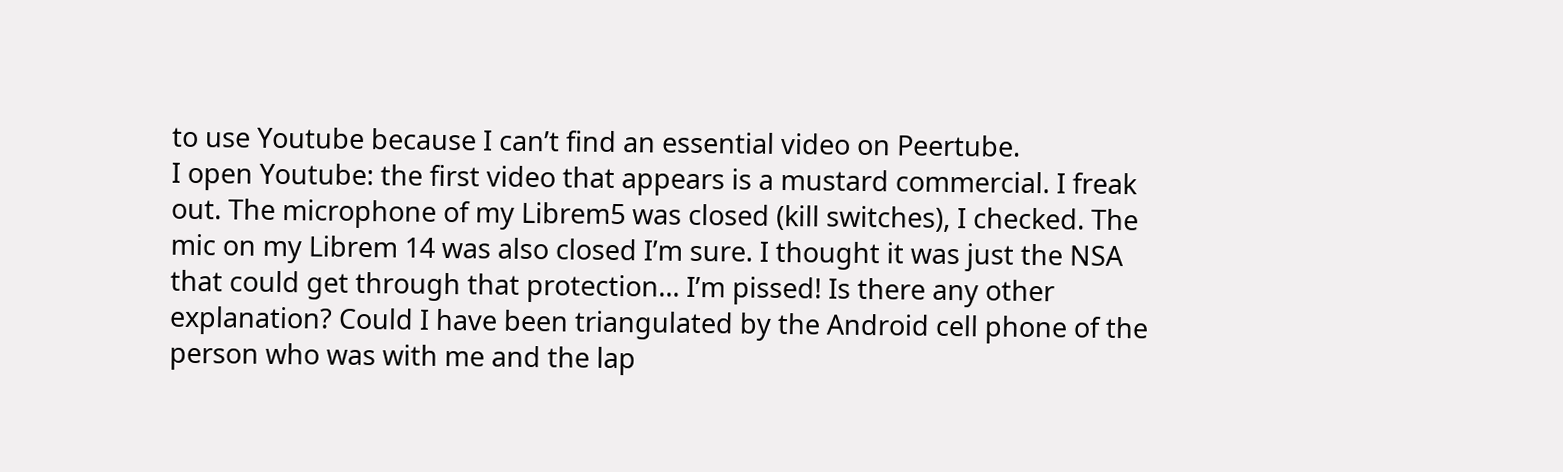to use Youtube because I can’t find an essential video on Peertube.
I open Youtube: the first video that appears is a mustard commercial. I freak out. The microphone of my Librem5 was closed (kill switches), I checked. The mic on my Librem 14 was also closed I’m sure. I thought it was just the NSA that could get through that protection… I’m pissed! Is there any other explanation? Could I have been triangulated by the Android cell phone of the person who was with me and the lap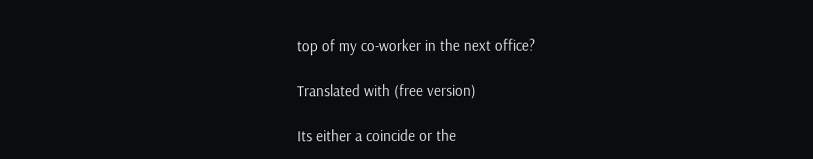top of my co-worker in the next office?

Translated with (free version)

Its either a coincide or the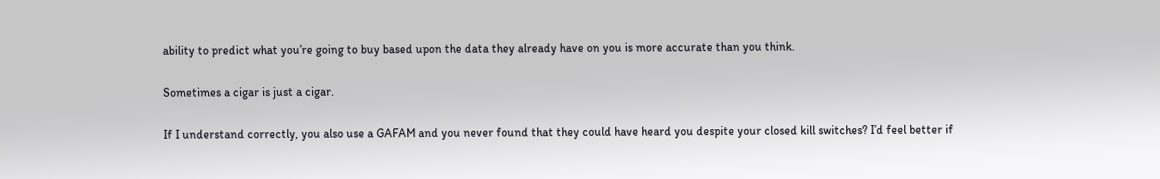ability to predict what you’re going to buy based upon the data they already have on you is more accurate than you think.

Sometimes a cigar is just a cigar.

If I understand correctly, you also use a GAFAM and you never found that they could have heard you despite your closed kill switches? I’d feel better if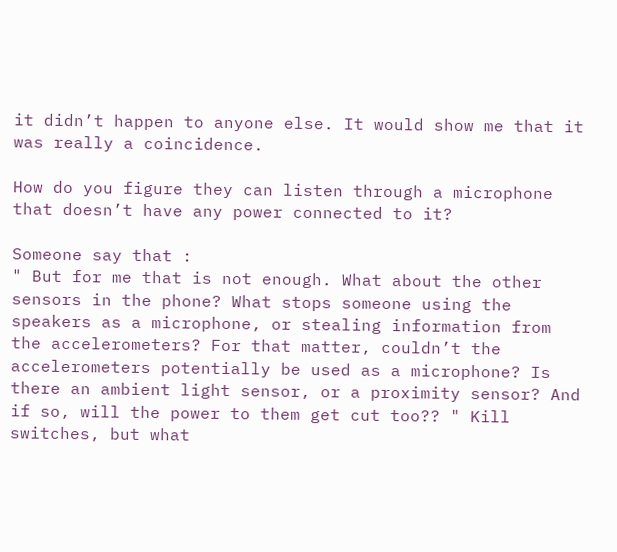it didn’t happen to anyone else. It would show me that it was really a coincidence.

How do you figure they can listen through a microphone that doesn’t have any power connected to it?

Someone say that :
" But for me that is not enough. What about the other sensors in the phone? What stops someone using the speakers as a microphone, or stealing information from the accelerometers? For that matter, couldn’t the accelerometers potentially be used as a microphone? Is there an ambient light sensor, or a proximity sensor? And if so, will the power to them get cut too?? " Kill switches, but what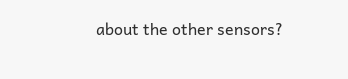about the other sensors?